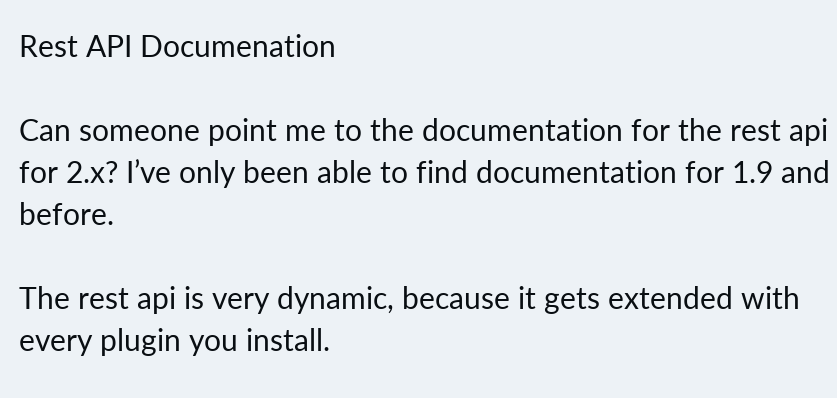Rest API Documenation

Can someone point me to the documentation for the rest api for 2.x? I’ve only been able to find documentation for 1.9 and before.

The rest api is very dynamic, because it gets extended with every plugin you install.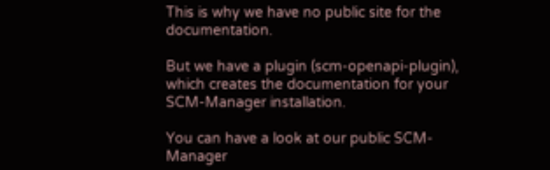This is why we have no public site for the documentation.

But we have a plugin (scm-openapi-plugin), which creates the documentation for your SCM-Manager installation.

You can have a look at our public SCM-Manager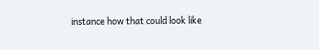instance how that could look like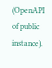(OpenAPI of public instance).